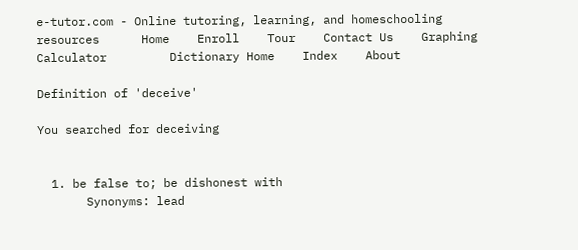e-tutor.com - Online tutoring, learning, and homeschooling resources      Home    Enroll    Tour    Contact Us    Graphing Calculator         Dictionary Home    Index    About

Definition of 'deceive'

You searched for deceiving


  1. be false to; be dishonest with
       Synonyms: lead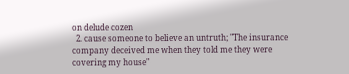on delude cozen
  2. cause someone to believe an untruth; "The insurance company deceived me when they told me they were covering my house"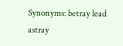Synonyms: betray lead astray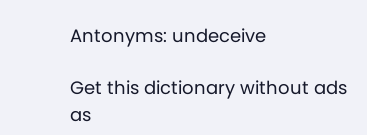Antonyms: undeceive

Get this dictionary without ads as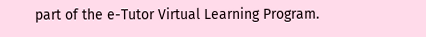part of the e-Tutor Virtual Learning Program.